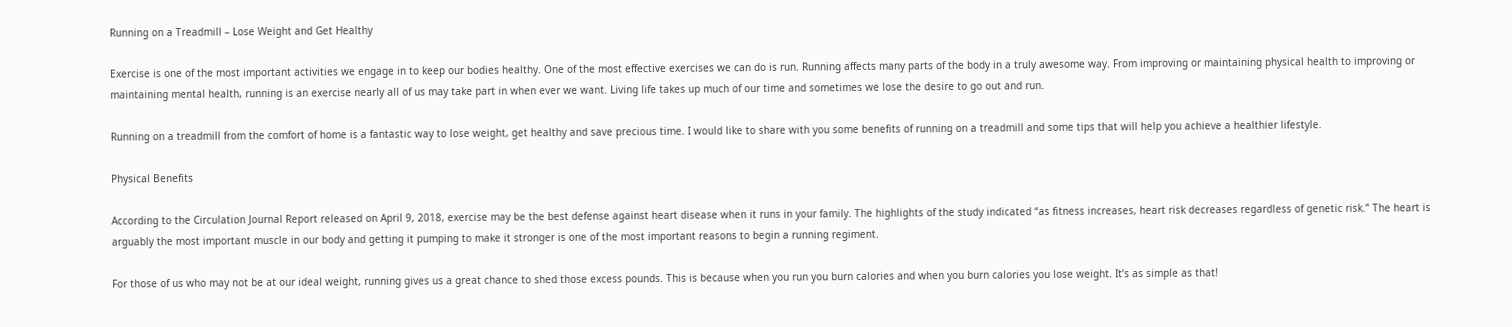Running on a Treadmill – Lose Weight and Get Healthy

Exercise is one of the most important activities we engage in to keep our bodies healthy. One of the most effective exercises we can do is run. Running affects many parts of the body in a truly awesome way. From improving or maintaining physical health to improving or maintaining mental health, running is an exercise nearly all of us may take part in when ever we want. Living life takes up much of our time and sometimes we lose the desire to go out and run.

Running on a treadmill from the comfort of home is a fantastic way to lose weight, get healthy and save precious time. I would like to share with you some benefits of running on a treadmill and some tips that will help you achieve a healthier lifestyle.

Physical Benefits

According to the Circulation Journal Report released on April 9, 2018, exercise may be the best defense against heart disease when it runs in your family. The highlights of the study indicated “as fitness increases, heart risk decreases regardless of genetic risk.” The heart is arguably the most important muscle in our body and getting it pumping to make it stronger is one of the most important reasons to begin a running regiment.

For those of us who may not be at our ideal weight, running gives us a great chance to shed those excess pounds. This is because when you run you burn calories and when you burn calories you lose weight. It’s as simple as that!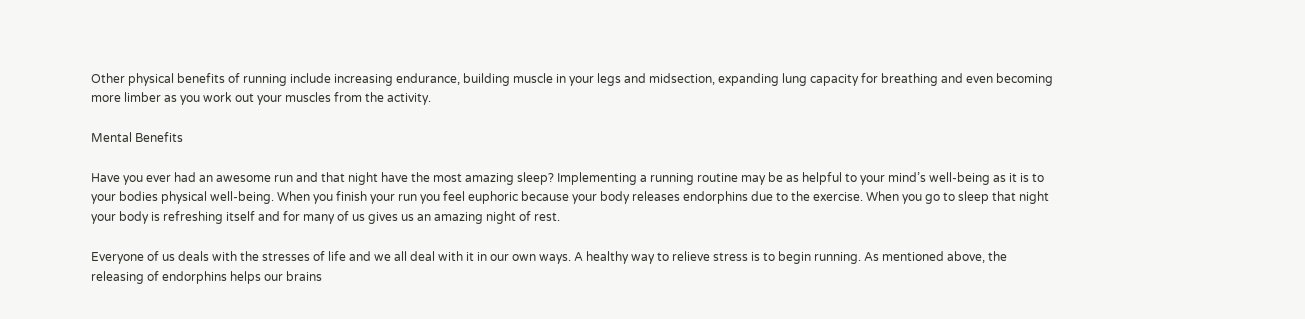Other physical benefits of running include increasing endurance, building muscle in your legs and midsection, expanding lung capacity for breathing and even becoming more limber as you work out your muscles from the activity.

Mental Benefits

Have you ever had an awesome run and that night have the most amazing sleep? Implementing a running routine may be as helpful to your mind’s well-being as it is to your bodies physical well-being. When you finish your run you feel euphoric because your body releases endorphins due to the exercise. When you go to sleep that night your body is refreshing itself and for many of us gives us an amazing night of rest.

Everyone of us deals with the stresses of life and we all deal with it in our own ways. A healthy way to relieve stress is to begin running. As mentioned above, the releasing of endorphins helps our brains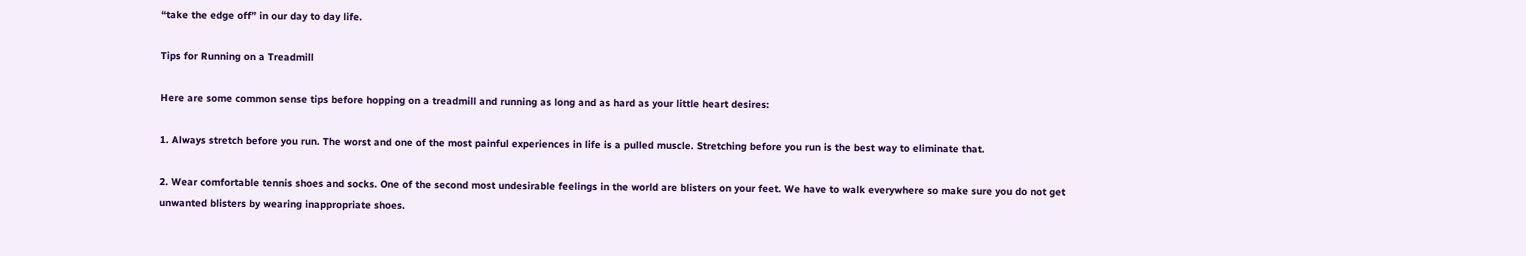“take the edge off” in our day to day life.

Tips for Running on a Treadmill

Here are some common sense tips before hopping on a treadmill and running as long and as hard as your little heart desires:

1. Always stretch before you run. The worst and one of the most painful experiences in life is a pulled muscle. Stretching before you run is the best way to eliminate that.

2. Wear comfortable tennis shoes and socks. One of the second most undesirable feelings in the world are blisters on your feet. We have to walk everywhere so make sure you do not get unwanted blisters by wearing inappropriate shoes.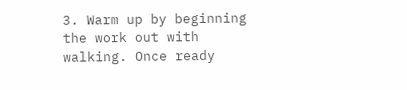3. Warm up by beginning the work out with walking. Once ready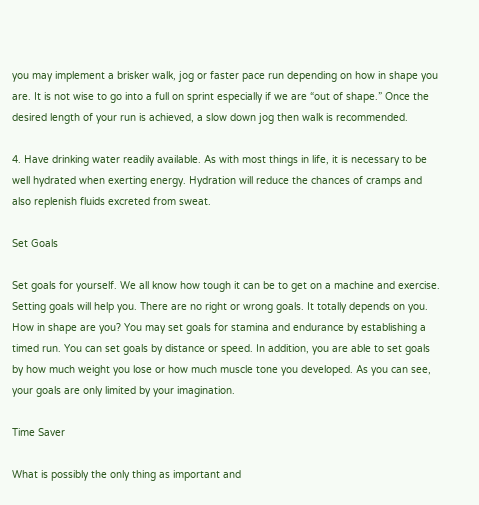you may implement a brisker walk, jog or faster pace run depending on how in shape you are. It is not wise to go into a full on sprint especially if we are “out of shape.” Once the desired length of your run is achieved, a slow down jog then walk is recommended.

4. Have drinking water readily available. As with most things in life, it is necessary to be well hydrated when exerting energy. Hydration will reduce the chances of cramps and also replenish fluids excreted from sweat.

Set Goals

Set goals for yourself. We all know how tough it can be to get on a machine and exercise. Setting goals will help you. There are no right or wrong goals. It totally depends on you. How in shape are you? You may set goals for stamina and endurance by establishing a timed run. You can set goals by distance or speed. In addition, you are able to set goals by how much weight you lose or how much muscle tone you developed. As you can see, your goals are only limited by your imagination.

Time Saver

What is possibly the only thing as important and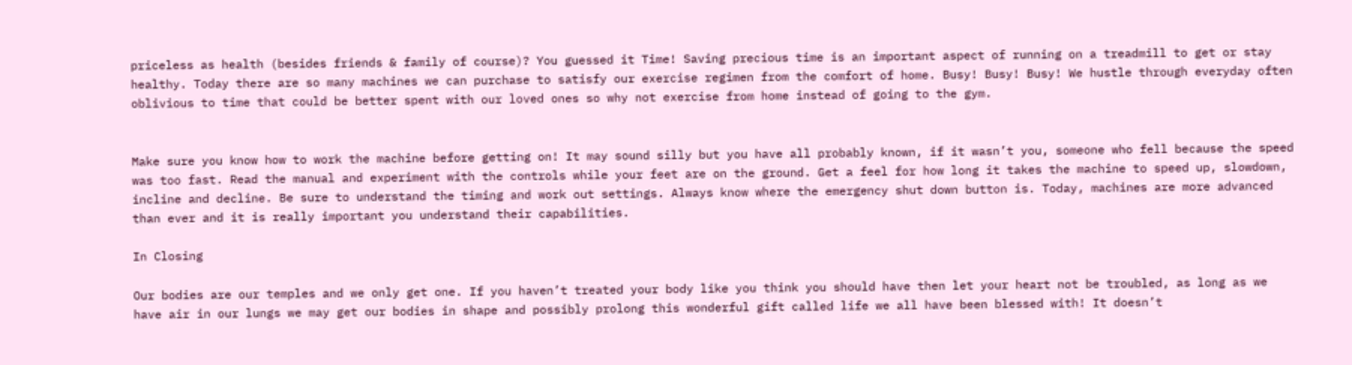priceless as health (besides friends & family of course)? You guessed it Time! Saving precious time is an important aspect of running on a treadmill to get or stay healthy. Today there are so many machines we can purchase to satisfy our exercise regimen from the comfort of home. Busy! Busy! Busy! We hustle through everyday often oblivious to time that could be better spent with our loved ones so why not exercise from home instead of going to the gym.


Make sure you know how to work the machine before getting on! It may sound silly but you have all probably known, if it wasn’t you, someone who fell because the speed was too fast. Read the manual and experiment with the controls while your feet are on the ground. Get a feel for how long it takes the machine to speed up, slowdown, incline and decline. Be sure to understand the timing and work out settings. Always know where the emergency shut down button is. Today, machines are more advanced than ever and it is really important you understand their capabilities.

In Closing

Our bodies are our temples and we only get one. If you haven’t treated your body like you think you should have then let your heart not be troubled, as long as we have air in our lungs we may get our bodies in shape and possibly prolong this wonderful gift called life we all have been blessed with! It doesn’t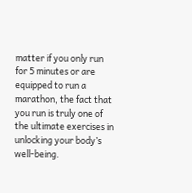matter if you only run for 5 minutes or are equipped to run a marathon, the fact that you run is truly one of the ultimate exercises in unlocking your body’s well-being.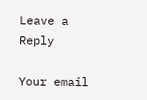Leave a Reply

Your email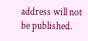address will not be published.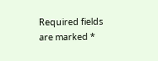Required fields are marked *